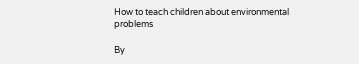How to teach children about environmental problems

By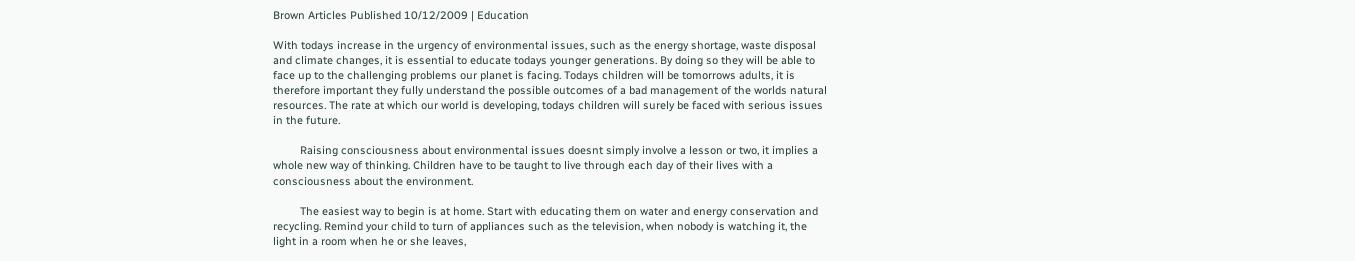Brown Articles Published 10/12/2009 | Education

With todays increase in the urgency of environmental issues, such as the energy shortage, waste disposal and climate changes, it is essential to educate todays younger generations. By doing so they will be able to face up to the challenging problems our planet is facing. Todays children will be tomorrows adults, it is therefore important they fully understand the possible outcomes of a bad management of the worlds natural resources. The rate at which our world is developing, todays children will surely be faced with serious issues in the future.

         Raising consciousness about environmental issues doesnt simply involve a lesson or two, it implies a whole new way of thinking. Children have to be taught to live through each day of their lives with a consciousness about the environment.

         The easiest way to begin is at home. Start with educating them on water and energy conservation and recycling. Remind your child to turn of appliances such as the television, when nobody is watching it, the light in a room when he or she leaves,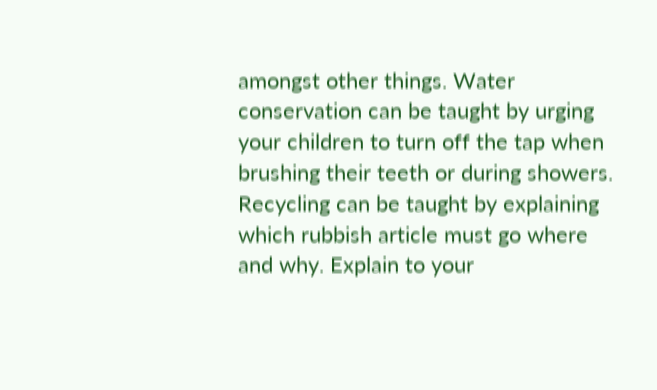amongst other things. Water conservation can be taught by urging your children to turn off the tap when brushing their teeth or during showers. Recycling can be taught by explaining which rubbish article must go where and why. Explain to your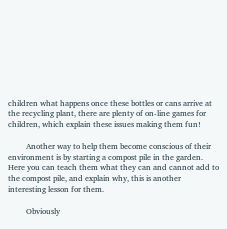children what happens once these bottles or cans arrive at the recycling plant, there are plenty of on-line games for children, which explain these issues making them fun!

         Another way to help them become conscious of their environment is by starting a compost pile in the garden. Here you can teach them what they can and cannot add to the compost pile, and explain why, this is another interesting lesson for them.

         Obviously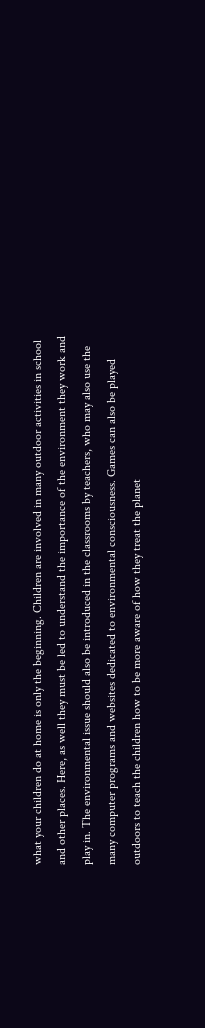what your children do at home is only the beginning. Children are involved in many outdoor activities in school and other places. Here, as well they must be led to understand the importance of the environment they work and play in. The environmental issue should also be introduced in the classrooms by teachers, who may also use the many computer programs and websites dedicated to environmental consciousness. Games can also be played outdoors to teach the children how to be more aware of how they treat the planet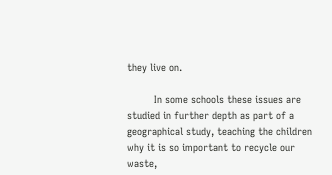they live on.

         In some schools these issues are studied in further depth as part of a geographical study, teaching the children why it is so important to recycle our waste,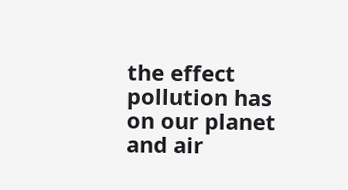the effect pollution has on our planet and air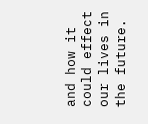and how it could effect our lives in the future.